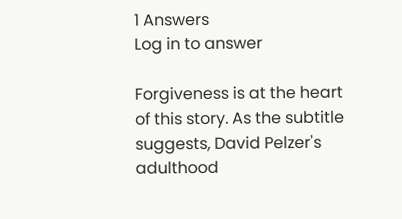1 Answers
Log in to answer

Forgiveness is at the heart of this story. As the subtitle suggests, David Pelzer's adulthood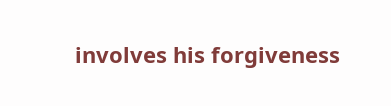involves his forgiveness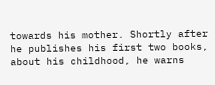towards his mother. Shortly after he publishes his first two books, about his childhood, he warns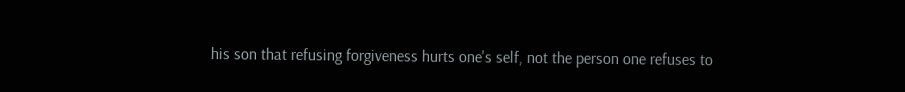his son that refusing forgiveness hurts one's self, not the person one refuses to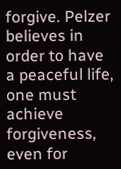forgive. Pelzer believes in order to have a peaceful life, one must achieve forgiveness, even for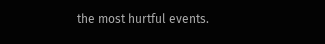the most hurtful events.